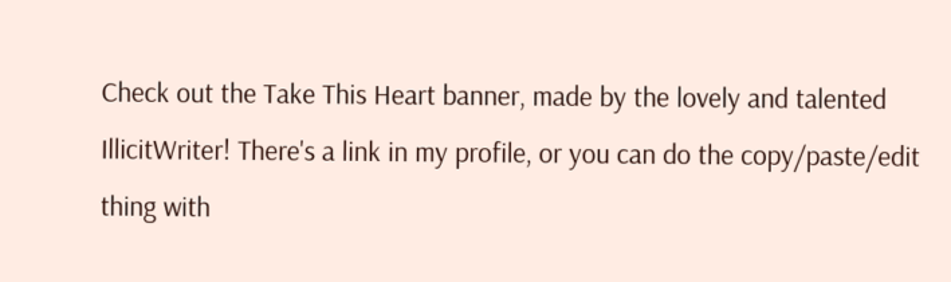Check out the Take This Heart banner, made by the lovely and talented IllicitWriter! There's a link in my profile, or you can do the copy/paste/edit thing with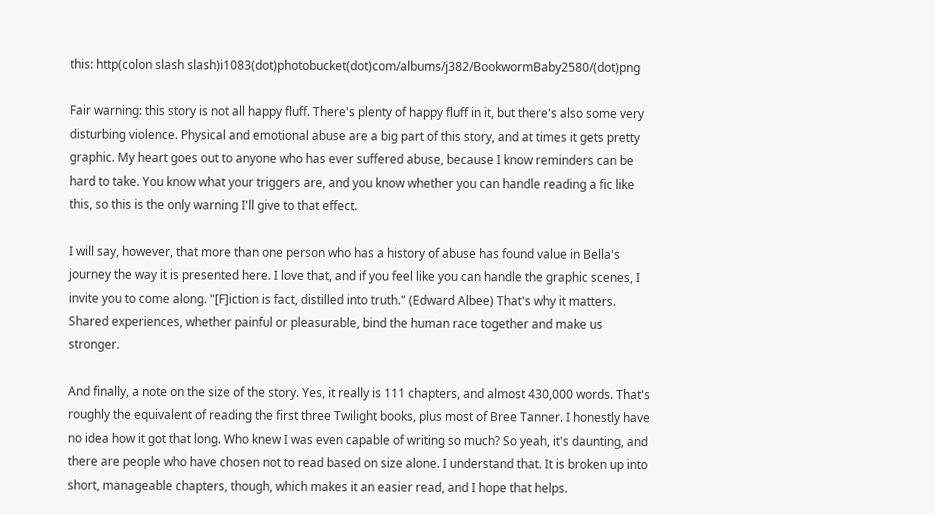this: http(colon slash slash)i1083(dot)photobucket(dot)com/albums/j382/BookwormBaby2580/(dot)png

Fair warning: this story is not all happy fluff. There's plenty of happy fluff in it, but there's also some very disturbing violence. Physical and emotional abuse are a big part of this story, and at times it gets pretty graphic. My heart goes out to anyone who has ever suffered abuse, because I know reminders can be hard to take. You know what your triggers are, and you know whether you can handle reading a fic like this, so this is the only warning I'll give to that effect.

I will say, however, that more than one person who has a history of abuse has found value in Bella's journey the way it is presented here. I love that, and if you feel like you can handle the graphic scenes, I invite you to come along. "[F]iction is fact, distilled into truth." (Edward Albee) That's why it matters. Shared experiences, whether painful or pleasurable, bind the human race together and make us stronger.

And finally, a note on the size of the story. Yes, it really is 111 chapters, and almost 430,000 words. That's roughly the equivalent of reading the first three Twilight books, plus most of Bree Tanner. I honestly have no idea how it got that long. Who knew I was even capable of writing so much? So yeah, it's daunting, and there are people who have chosen not to read based on size alone. I understand that. It is broken up into short, manageable chapters, though, which makes it an easier read, and I hope that helps.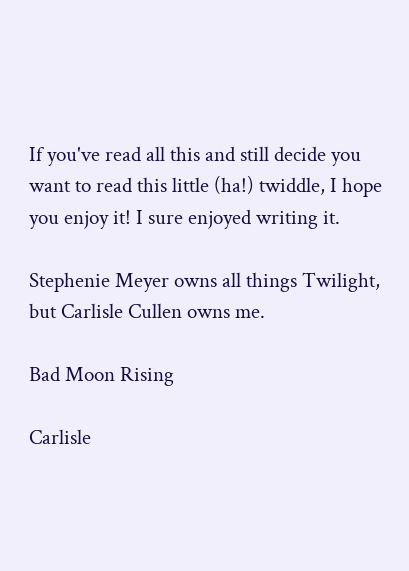If you've read all this and still decide you want to read this little (ha!) twiddle, I hope you enjoy it! I sure enjoyed writing it.

Stephenie Meyer owns all things Twilight, but Carlisle Cullen owns me.

Bad Moon Rising

Carlisle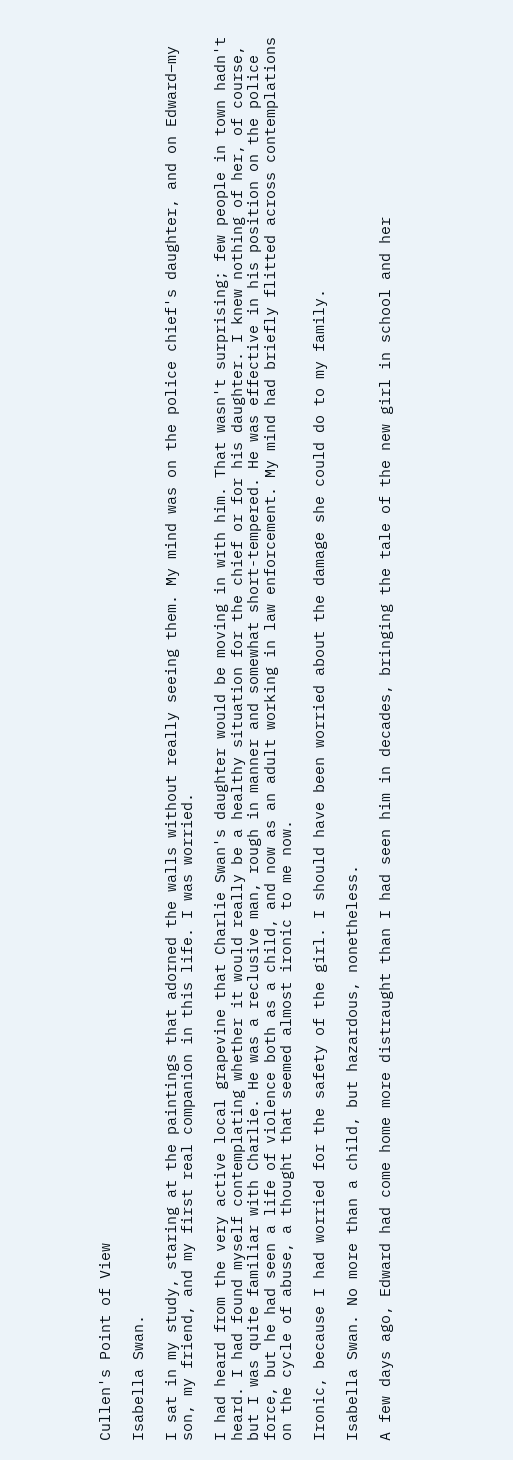Cullen's Point of View

Isabella Swan.

I sat in my study, staring at the paintings that adorned the walls without really seeing them. My mind was on the police chief's daughter, and on Edward–my son, my friend, and my first real companion in this life. I was worried.

I had heard from the very active local grapevine that Charlie Swan's daughter would be moving in with him. That wasn't surprising; few people in town hadn't heard. I had found myself contemplating whether it would really be a healthy situation for the chief or for his daughter. I knew nothing of her, of course, but I was quite familiar with Charlie. He was a reclusive man, rough in manner and somewhat short-tempered. He was effective in his position on the police force, but he had seen a life of violence both as a child, and now as an adult working in law enforcement. My mind had briefly flitted across contemplations on the cycle of abuse, a thought that seemed almost ironic to me now.

Ironic, because I had worried for the safety of the girl. I should have been worried about the damage she could do to my family.

Isabella Swan. No more than a child, but hazardous, nonetheless.

A few days ago, Edward had come home more distraught than I had seen him in decades, bringing the tale of the new girl in school and her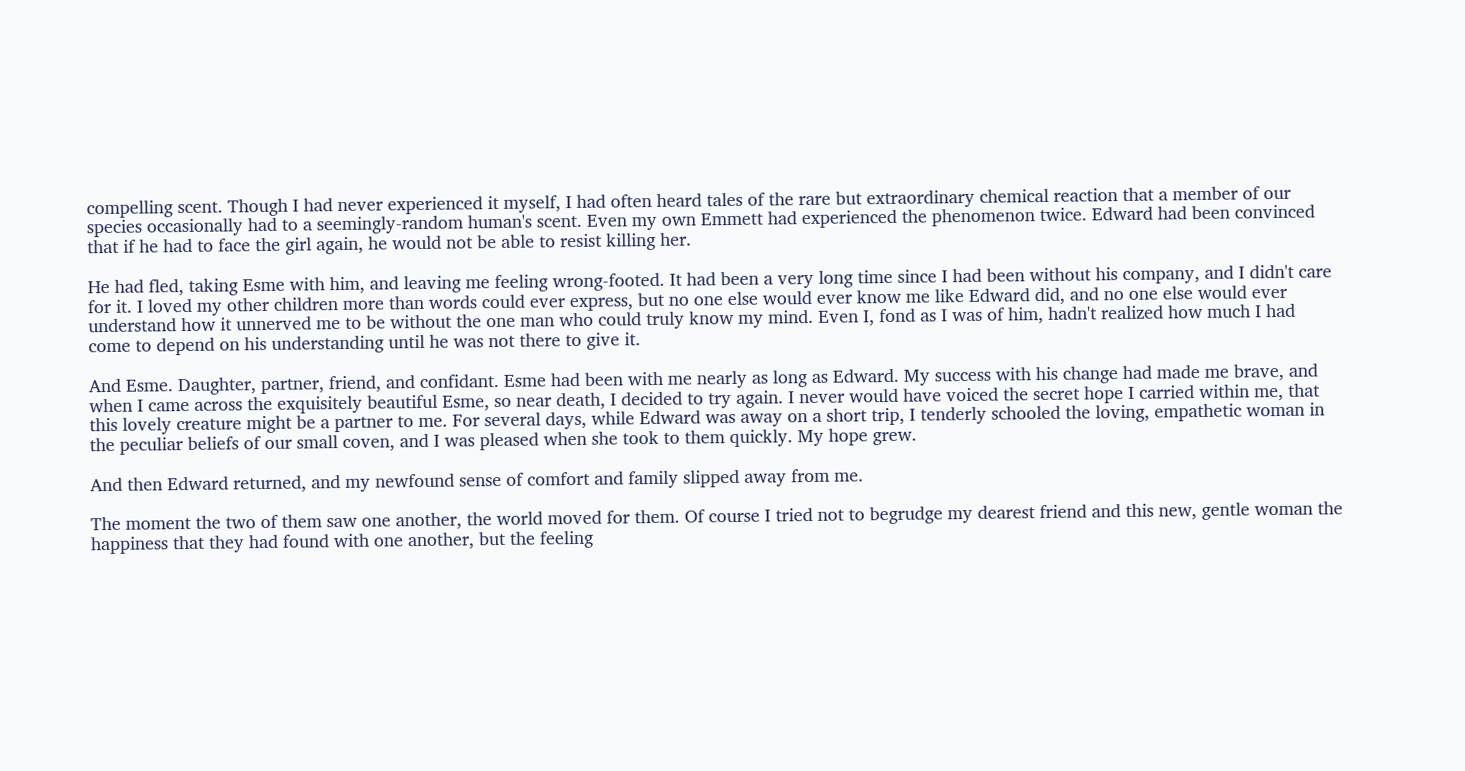compelling scent. Though I had never experienced it myself, I had often heard tales of the rare but extraordinary chemical reaction that a member of our species occasionally had to a seemingly-random human's scent. Even my own Emmett had experienced the phenomenon twice. Edward had been convinced that if he had to face the girl again, he would not be able to resist killing her.

He had fled, taking Esme with him, and leaving me feeling wrong-footed. It had been a very long time since I had been without his company, and I didn't care for it. I loved my other children more than words could ever express, but no one else would ever know me like Edward did, and no one else would ever understand how it unnerved me to be without the one man who could truly know my mind. Even I, fond as I was of him, hadn't realized how much I had come to depend on his understanding until he was not there to give it.

And Esme. Daughter, partner, friend, and confidant. Esme had been with me nearly as long as Edward. My success with his change had made me brave, and when I came across the exquisitely beautiful Esme, so near death, I decided to try again. I never would have voiced the secret hope I carried within me, that this lovely creature might be a partner to me. For several days, while Edward was away on a short trip, I tenderly schooled the loving, empathetic woman in the peculiar beliefs of our small coven, and I was pleased when she took to them quickly. My hope grew.

And then Edward returned, and my newfound sense of comfort and family slipped away from me.

The moment the two of them saw one another, the world moved for them. Of course I tried not to begrudge my dearest friend and this new, gentle woman the happiness that they had found with one another, but the feeling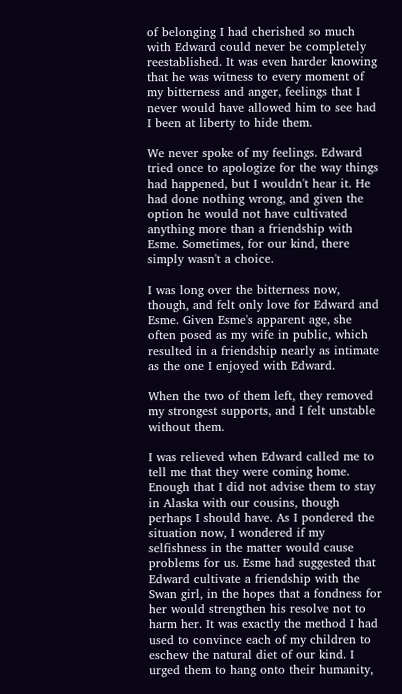of belonging I had cherished so much with Edward could never be completely reestablished. It was even harder knowing that he was witness to every moment of my bitterness and anger, feelings that I never would have allowed him to see had I been at liberty to hide them.

We never spoke of my feelings. Edward tried once to apologize for the way things had happened, but I wouldn't hear it. He had done nothing wrong, and given the option he would not have cultivated anything more than a friendship with Esme. Sometimes, for our kind, there simply wasn't a choice.

I was long over the bitterness now, though, and felt only love for Edward and Esme. Given Esme's apparent age, she often posed as my wife in public, which resulted in a friendship nearly as intimate as the one I enjoyed with Edward.

When the two of them left, they removed my strongest supports, and I felt unstable without them.

I was relieved when Edward called me to tell me that they were coming home. Enough that I did not advise them to stay in Alaska with our cousins, though perhaps I should have. As I pondered the situation now, I wondered if my selfishness in the matter would cause problems for us. Esme had suggested that Edward cultivate a friendship with the Swan girl, in the hopes that a fondness for her would strengthen his resolve not to harm her. It was exactly the method I had used to convince each of my children to eschew the natural diet of our kind. I urged them to hang onto their humanity,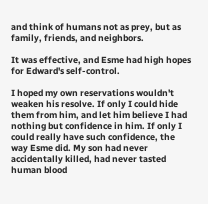and think of humans not as prey, but as family, friends, and neighbors.

It was effective, and Esme had high hopes for Edward's self-control.

I hoped my own reservations wouldn't weaken his resolve. If only I could hide them from him, and let him believe I had nothing but confidence in him. If only I could really have such confidence, the way Esme did. My son had never accidentally killed, had never tasted human blood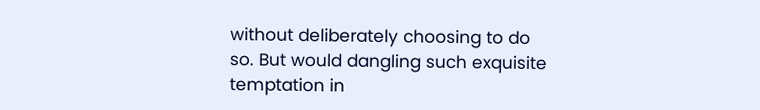without deliberately choosing to do so. But would dangling such exquisite temptation in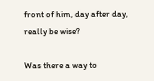front of him, day after day, really be wise?

Was there a way to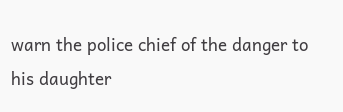warn the police chief of the danger to his daughter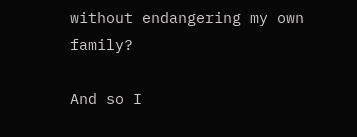without endangering my own family?

And so I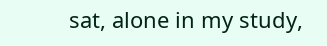sat, alone in my study,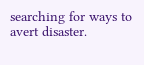searching for ways to avert disaster.